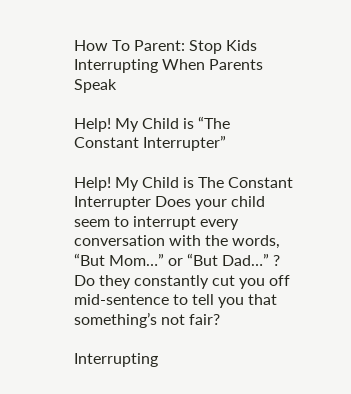How To Parent: Stop Kids Interrupting When Parents Speak

Help! My Child is “The Constant Interrupter”

Help! My Child is The Constant Interrupter Does your child seem to interrupt every conversation with the words, “But Mom…” or “But Dad…” ? Do they constantly cut you off mid-sentence to tell you that something’s not fair?

Interrupting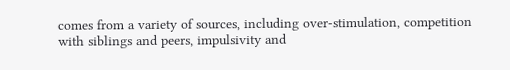comes from a variety of sources, including over-stimulation, competition with siblings and peers, impulsivity and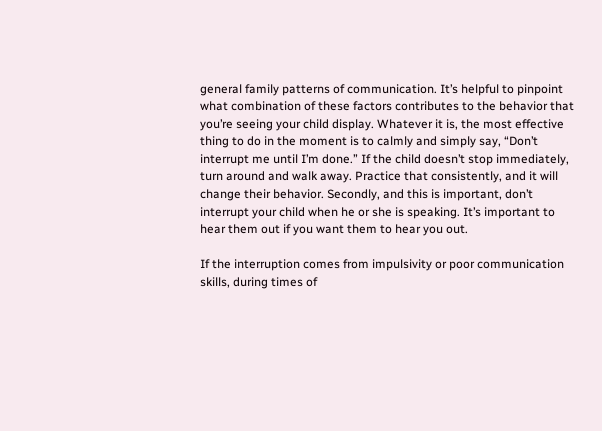general family patterns of communication. It’s helpful to pinpoint what combination of these factors contributes to the behavior that you’re seeing your child display. Whatever it is, the most effective thing to do in the moment is to calmly and simply say, “Don’t interrupt me until I’m done.” If the child doesn’t stop immediately, turn around and walk away. Practice that consistently, and it will change their behavior. Secondly, and this is important, don’t interrupt your child when he or she is speaking. It’s important to hear them out if you want them to hear you out.

If the interruption comes from impulsivity or poor communication skills, during times of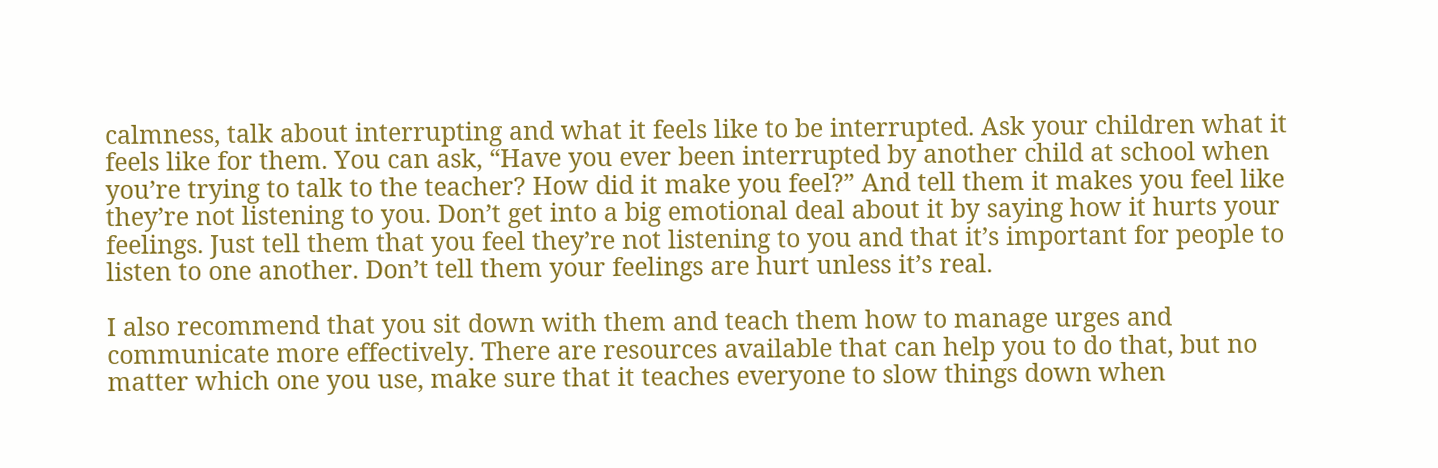calmness, talk about interrupting and what it feels like to be interrupted. Ask your children what it feels like for them. You can ask, “Have you ever been interrupted by another child at school when you’re trying to talk to the teacher? How did it make you feel?” And tell them it makes you feel like they’re not listening to you. Don’t get into a big emotional deal about it by saying how it hurts your feelings. Just tell them that you feel they’re not listening to you and that it’s important for people to listen to one another. Don’t tell them your feelings are hurt unless it’s real.

I also recommend that you sit down with them and teach them how to manage urges and communicate more effectively. There are resources available that can help you to do that, but no matter which one you use, make sure that it teaches everyone to slow things down when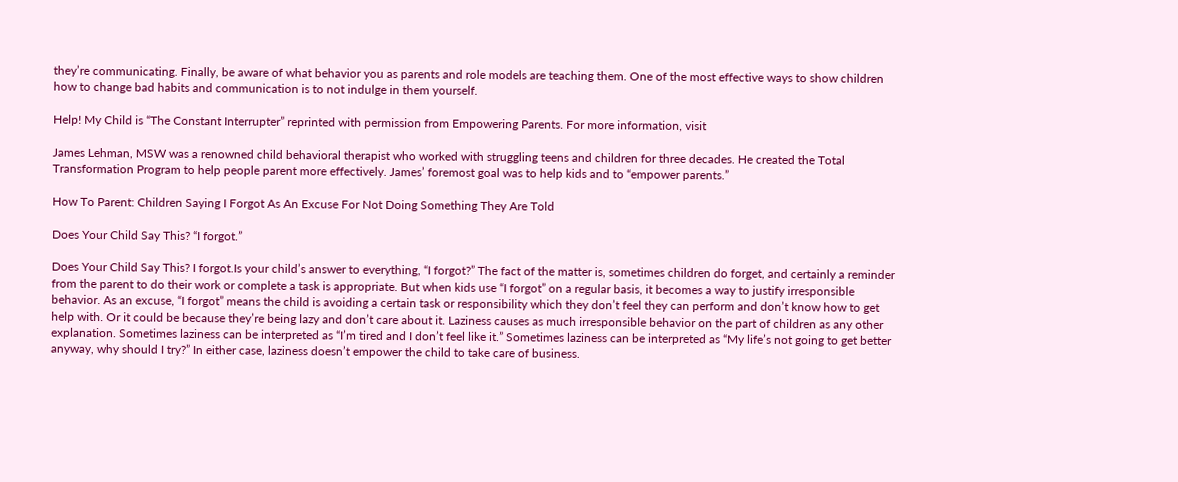they’re communicating. Finally, be aware of what behavior you as parents and role models are teaching them. One of the most effective ways to show children how to change bad habits and communication is to not indulge in them yourself.

Help! My Child is “The Constant Interrupter” reprinted with permission from Empowering Parents. For more information, visit

James Lehman, MSW was a renowned child behavioral therapist who worked with struggling teens and children for three decades. He created the Total Transformation Program to help people parent more effectively. James’ foremost goal was to help kids and to “empower parents.”

How To Parent: Children Saying I Forgot As An Excuse For Not Doing Something They Are Told

Does Your Child Say This? “I forgot.”

Does Your Child Say This? I forgot.Is your child’s answer to everything, “I forgot?” The fact of the matter is, sometimes children do forget, and certainly a reminder from the parent to do their work or complete a task is appropriate. But when kids use “I forgot” on a regular basis, it becomes a way to justify irresponsible behavior. As an excuse, “I forgot” means the child is avoiding a certain task or responsibility which they don’t feel they can perform and don’t know how to get help with. Or it could be because they’re being lazy and don’t care about it. Laziness causes as much irresponsible behavior on the part of children as any other explanation. Sometimes laziness can be interpreted as “I’m tired and I don’t feel like it.” Sometimes laziness can be interpreted as “My life’s not going to get better anyway, why should I try?” In either case, laziness doesn’t empower the child to take care of business.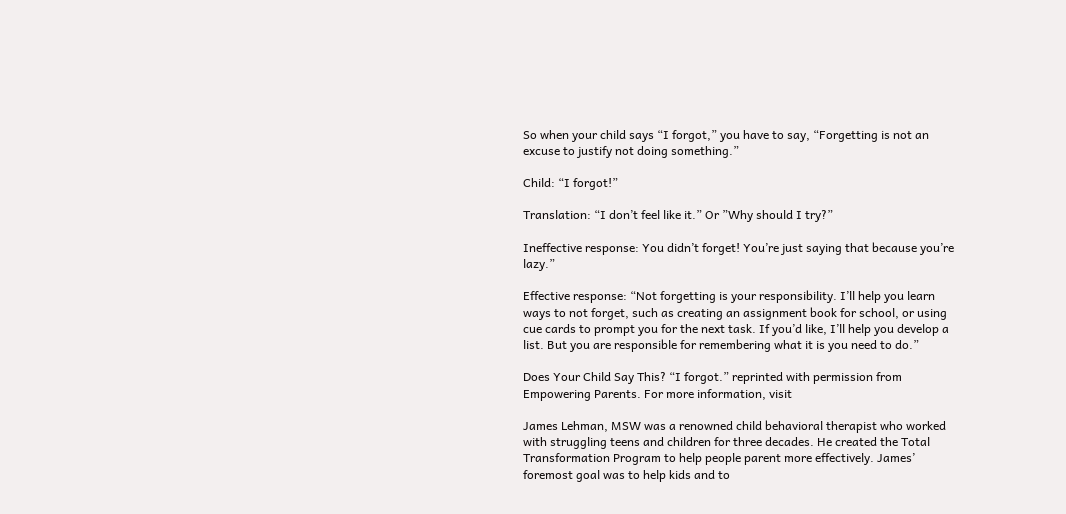So when your child says “I forgot,” you have to say, “Forgetting is not an excuse to justify not doing something.”

Child: “I forgot!”

Translation: “I don’t feel like it.” Or ”Why should I try?”

Ineffective response: You didn’t forget! You’re just saying that because you’re lazy.”

Effective response: “Not forgetting is your responsibility. I’ll help you learn ways to not forget, such as creating an assignment book for school, or using cue cards to prompt you for the next task. If you’d like, I’ll help you develop a list. But you are responsible for remembering what it is you need to do.”

Does Your Child Say This? “I forgot.” reprinted with permission from Empowering Parents. For more information, visit

James Lehman, MSW was a renowned child behavioral therapist who worked with struggling teens and children for three decades. He created the Total Transformation Program to help people parent more effectively. James’ foremost goal was to help kids and to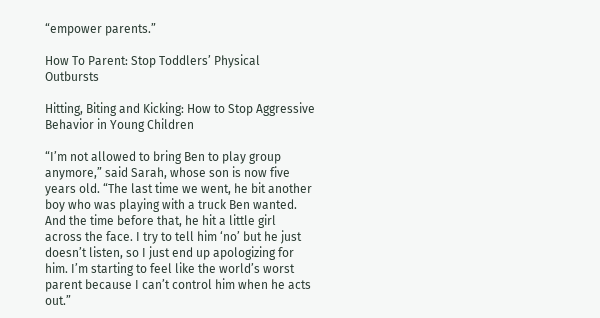“empower parents.”

How To Parent: Stop Toddlers’ Physical Outbursts

Hitting, Biting and Kicking: How to Stop Aggressive Behavior in Young Children

“I’m not allowed to bring Ben to play group anymore,” said Sarah, whose son is now five years old. “The last time we went, he bit another boy who was playing with a truck Ben wanted. And the time before that, he hit a little girl across the face. I try to tell him ‘no’ but he just doesn’t listen, so I just end up apologizing for him. I’m starting to feel like the world’s worst parent because I can’t control him when he acts out.”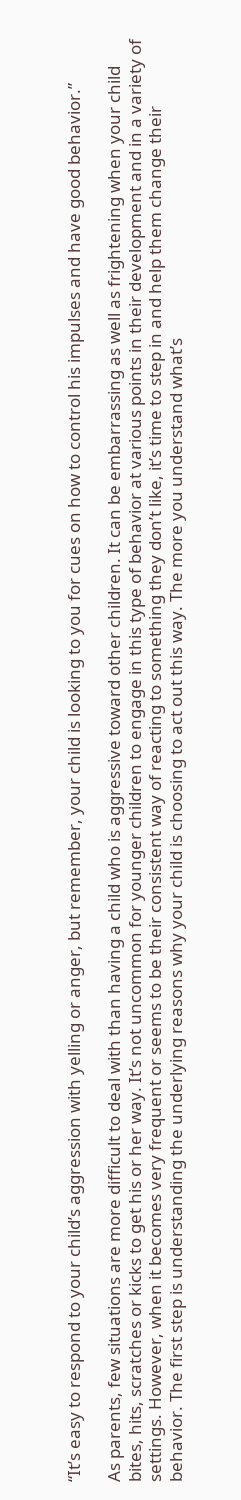“It’s easy to respond to your child’s aggression with yelling or anger, but remember, your child is looking to you for cues on how to control his impulses and have good behavior.”

As parents, few situations are more difficult to deal with than having a child who is aggressive toward other children. It can be embarrassing as well as frightening when your child bites, hits, scratches or kicks to get his or her way. It’s not uncommon for younger children to engage in this type of behavior at various points in their development and in a variety of settings. However, when it becomes very frequent or seems to be their consistent way of reacting to something they don’t like, it’s time to step in and help them change their behavior. The first step is understanding the underlying reasons why your child is choosing to act out this way. The more you understand what’s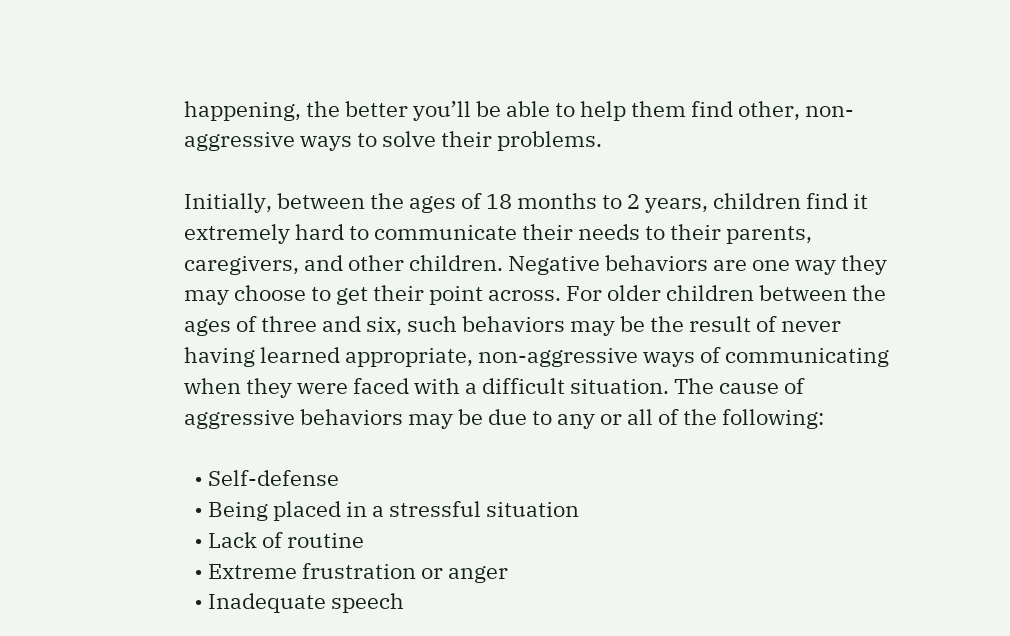happening, the better you’ll be able to help them find other, non-aggressive ways to solve their problems.

Initially, between the ages of 18 months to 2 years, children find it extremely hard to communicate their needs to their parents, caregivers, and other children. Negative behaviors are one way they may choose to get their point across. For older children between the ages of three and six, such behaviors may be the result of never having learned appropriate, non-aggressive ways of communicating when they were faced with a difficult situation. The cause of aggressive behaviors may be due to any or all of the following:

  • Self-defense
  • Being placed in a stressful situation
  • Lack of routine
  • Extreme frustration or anger
  • Inadequate speech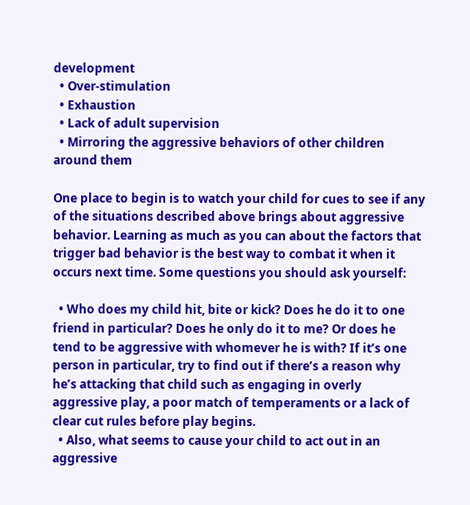development
  • Over-stimulation
  • Exhaustion
  • Lack of adult supervision
  • Mirroring the aggressive behaviors of other children around them

One place to begin is to watch your child for cues to see if any of the situations described above brings about aggressive behavior. Learning as much as you can about the factors that trigger bad behavior is the best way to combat it when it occurs next time. Some questions you should ask yourself:

  • Who does my child hit, bite or kick? Does he do it to one friend in particular? Does he only do it to me? Or does he tend to be aggressive with whomever he is with? If it’s one person in particular, try to find out if there’s a reason why he’s attacking that child such as engaging in overly aggressive play, a poor match of temperaments or a lack of clear cut rules before play begins.
  • Also, what seems to cause your child to act out in an aggressive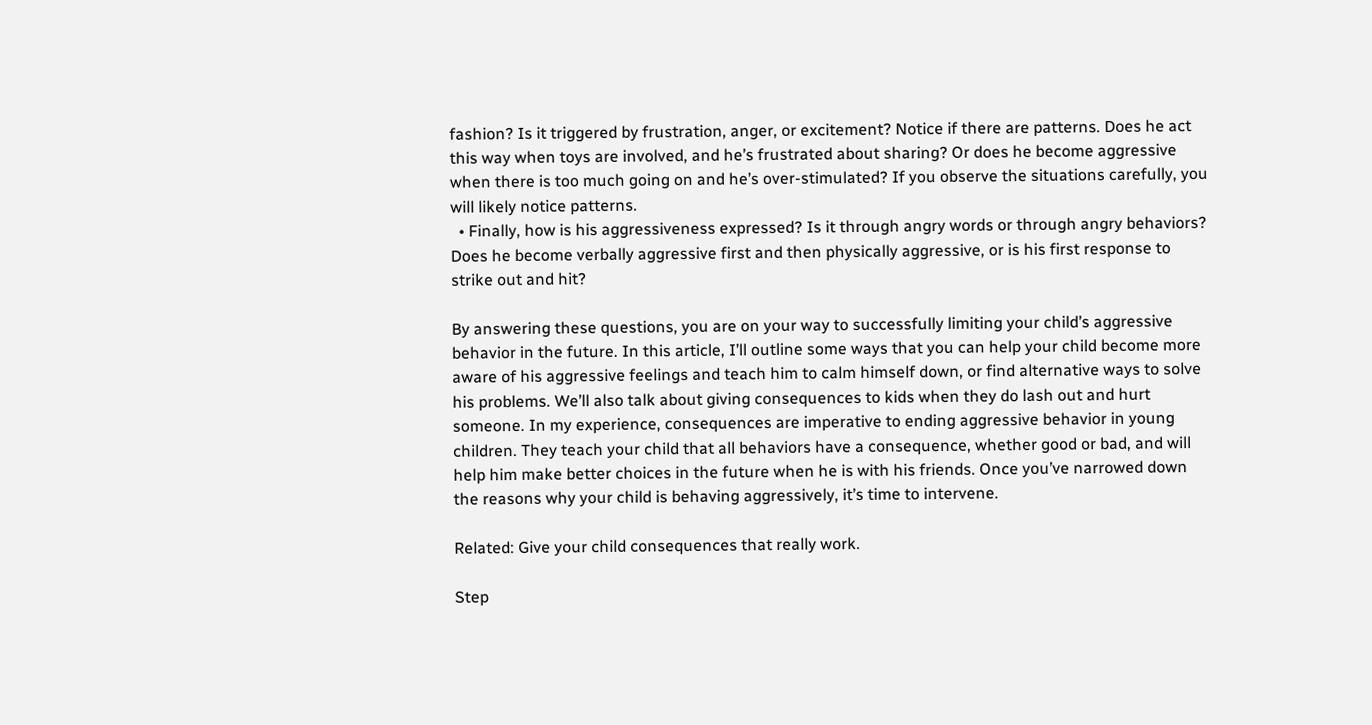fashion? Is it triggered by frustration, anger, or excitement? Notice if there are patterns. Does he act this way when toys are involved, and he’s frustrated about sharing? Or does he become aggressive when there is too much going on and he’s over-stimulated? If you observe the situations carefully, you will likely notice patterns.
  • Finally, how is his aggressiveness expressed? Is it through angry words or through angry behaviors? Does he become verbally aggressive first and then physically aggressive, or is his first response to strike out and hit?

By answering these questions, you are on your way to successfully limiting your child’s aggressive behavior in the future. In this article, I’ll outline some ways that you can help your child become more aware of his aggressive feelings and teach him to calm himself down, or find alternative ways to solve his problems. We’ll also talk about giving consequences to kids when they do lash out and hurt someone. In my experience, consequences are imperative to ending aggressive behavior in young children. They teach your child that all behaviors have a consequence, whether good or bad, and will help him make better choices in the future when he is with his friends. Once you’ve narrowed down the reasons why your child is behaving aggressively, it’s time to intervene.

Related: Give your child consequences that really work.

Step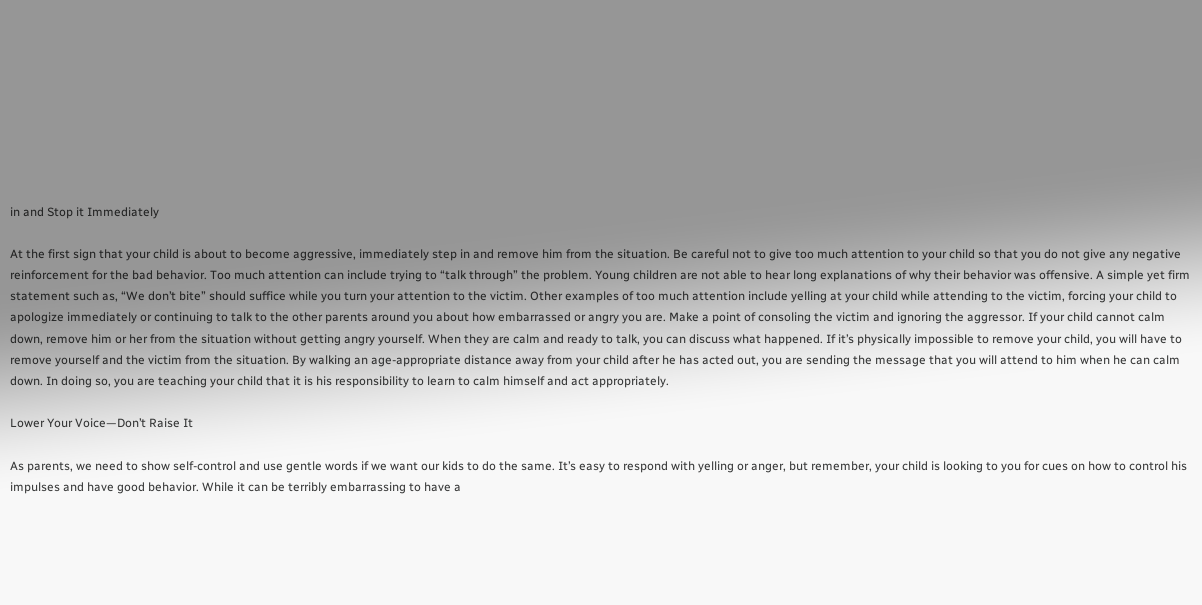in and Stop it Immediately

At the first sign that your child is about to become aggressive, immediately step in and remove him from the situation. Be careful not to give too much attention to your child so that you do not give any negative reinforcement for the bad behavior. Too much attention can include trying to “talk through” the problem. Young children are not able to hear long explanations of why their behavior was offensive. A simple yet firm statement such as, “We don’t bite” should suffice while you turn your attention to the victim. Other examples of too much attention include yelling at your child while attending to the victim, forcing your child to apologize immediately or continuing to talk to the other parents around you about how embarrassed or angry you are. Make a point of consoling the victim and ignoring the aggressor. If your child cannot calm down, remove him or her from the situation without getting angry yourself. When they are calm and ready to talk, you can discuss what happened. If it’s physically impossible to remove your child, you will have to remove yourself and the victim from the situation. By walking an age-appropriate distance away from your child after he has acted out, you are sending the message that you will attend to him when he can calm down. In doing so, you are teaching your child that it is his responsibility to learn to calm himself and act appropriately.

Lower Your Voice—Don’t Raise It

As parents, we need to show self-control and use gentle words if we want our kids to do the same. It’s easy to respond with yelling or anger, but remember, your child is looking to you for cues on how to control his impulses and have good behavior. While it can be terribly embarrassing to have a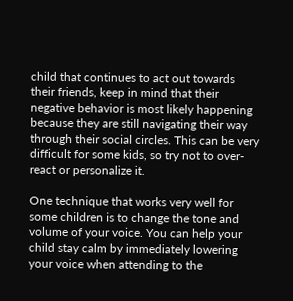child that continues to act out towards their friends, keep in mind that their negative behavior is most likely happening because they are still navigating their way through their social circles. This can be very difficult for some kids, so try not to over-react or personalize it.

One technique that works very well for some children is to change the tone and volume of your voice. You can help your child stay calm by immediately lowering your voice when attending to the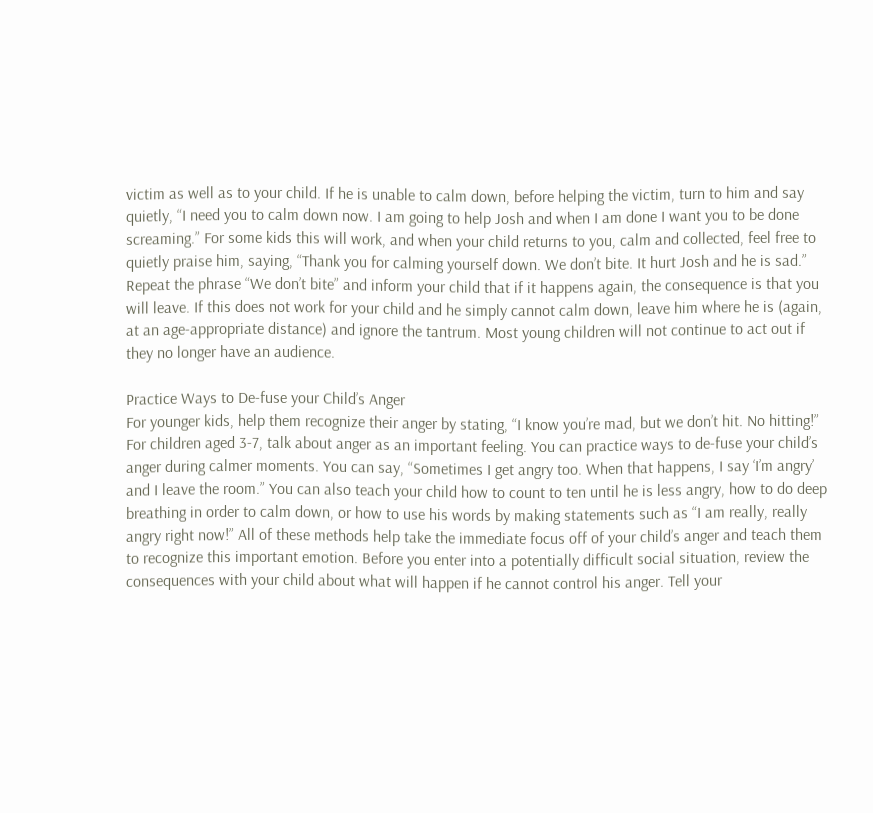victim as well as to your child. If he is unable to calm down, before helping the victim, turn to him and say quietly, “I need you to calm down now. I am going to help Josh and when I am done I want you to be done screaming.” For some kids this will work, and when your child returns to you, calm and collected, feel free to quietly praise him, saying, “Thank you for calming yourself down. We don’t bite. It hurt Josh and he is sad.” Repeat the phrase “We don’t bite” and inform your child that if it happens again, the consequence is that you will leave. If this does not work for your child and he simply cannot calm down, leave him where he is (again, at an age-appropriate distance) and ignore the tantrum. Most young children will not continue to act out if they no longer have an audience.

Practice Ways to De-fuse your Child’s Anger
For younger kids, help them recognize their anger by stating, “I know you’re mad, but we don’t hit. No hitting!” For children aged 3-7, talk about anger as an important feeling. You can practice ways to de-fuse your child’s anger during calmer moments. You can say, “Sometimes I get angry too. When that happens, I say ‘I’m angry’ and I leave the room.” You can also teach your child how to count to ten until he is less angry, how to do deep breathing in order to calm down, or how to use his words by making statements such as “I am really, really angry right now!” All of these methods help take the immediate focus off of your child’s anger and teach them to recognize this important emotion. Before you enter into a potentially difficult social situation, review the consequences with your child about what will happen if he cannot control his anger. Tell your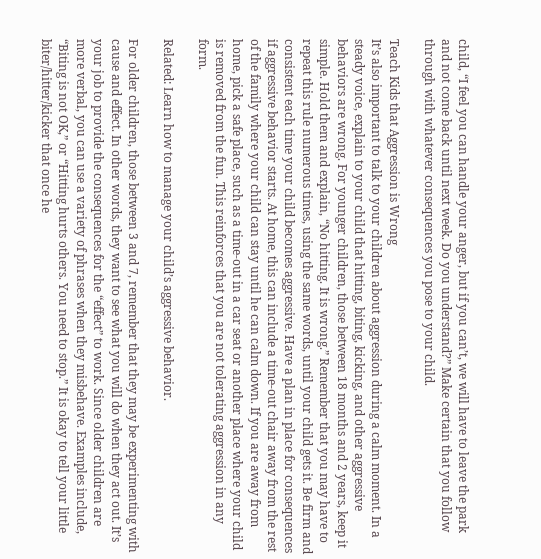child, “I feel you can handle your anger, but if you can’t, we will have to leave the park and not come back until next week. Do you understand?” Make certain that you follow through with whatever consequences you pose to your child.

Teach Kids that Aggression is Wrong
It’s also important to talk to your children about aggression during a calm moment. In a steady voice, explain to your child that hitting, biting, kicking, and other aggressive behaviors are wrong. For younger children, those between 18 months and 2 years, keep it simple. Hold them and explain, “No hitting. It is wrong.” Remember that you may have to repeat this rule numerous times, using the same words, until your child gets it. Be firm and consistent each time your child becomes aggressive. Have a plan in place for consequences if aggressive behavior starts. At home, this can include a time-out chair away from the rest of the family where your child can stay until he can calm down. If you are away from home, pick a safe place, such as a time-out in a car seat or another place where your child is removed from the fun. This reinforces that you are not tolerating aggression in any form.

Related: Learn how to manage your child’s aggressive behavior.

For older children, those between 3 and 7, remember that they may be experimenting with cause and effect. In other words, they want to see what you will do when they act out. It’s your job to provide the consequences for the “effect” to work. Since older children are more verbal, you can use a variety of phrases when they misbehave. Examples include, “Biting is not OK,” or “Hitting hurts others. You need to stop.” It is okay to tell your little biter/hitter/kicker that once he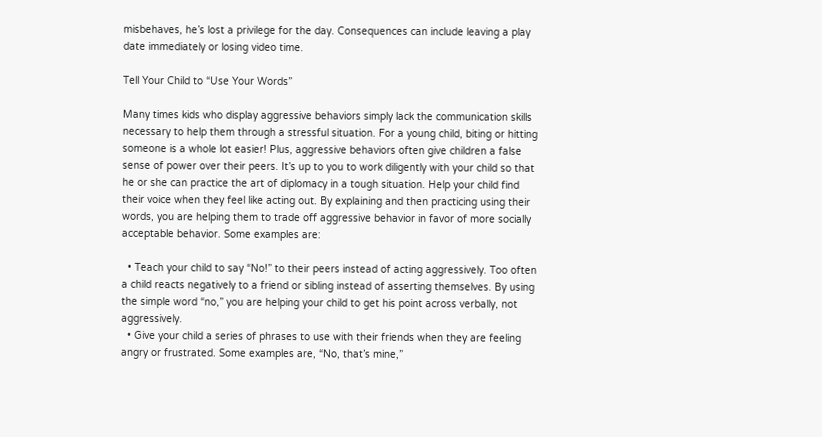misbehaves, he’s lost a privilege for the day. Consequences can include leaving a play date immediately or losing video time.

Tell Your Child to “Use Your Words”

Many times kids who display aggressive behaviors simply lack the communication skills necessary to help them through a stressful situation. For a young child, biting or hitting someone is a whole lot easier! Plus, aggressive behaviors often give children a false sense of power over their peers. It’s up to you to work diligently with your child so that he or she can practice the art of diplomacy in a tough situation. Help your child find their voice when they feel like acting out. By explaining and then practicing using their words, you are helping them to trade off aggressive behavior in favor of more socially acceptable behavior. Some examples are:

  • Teach your child to say “No!” to their peers instead of acting aggressively. Too often a child reacts negatively to a friend or sibling instead of asserting themselves. By using the simple word “no,” you are helping your child to get his point across verbally, not aggressively.
  • Give your child a series of phrases to use with their friends when they are feeling angry or frustrated. Some examples are, “No, that’s mine,”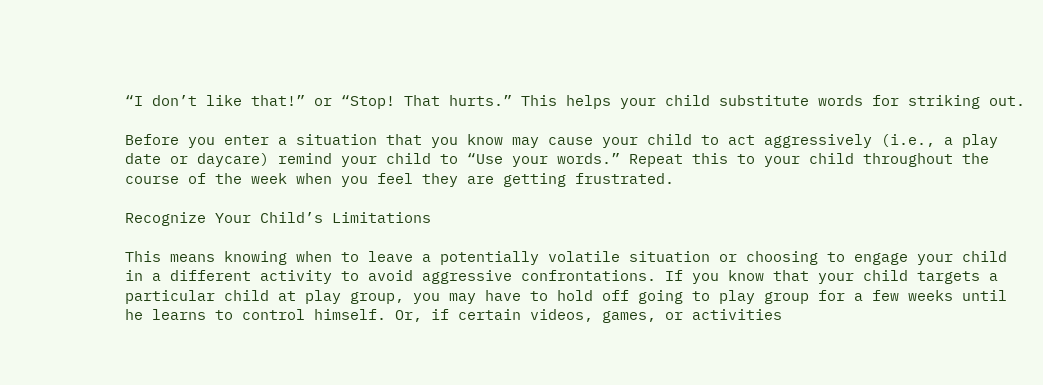“I don’t like that!” or “Stop! That hurts.” This helps your child substitute words for striking out.

Before you enter a situation that you know may cause your child to act aggressively (i.e., a play date or daycare) remind your child to “Use your words.” Repeat this to your child throughout the course of the week when you feel they are getting frustrated.

Recognize Your Child’s Limitations

This means knowing when to leave a potentially volatile situation or choosing to engage your child in a different activity to avoid aggressive confrontations. If you know that your child targets a particular child at play group, you may have to hold off going to play group for a few weeks until he learns to control himself. Or, if certain videos, games, or activities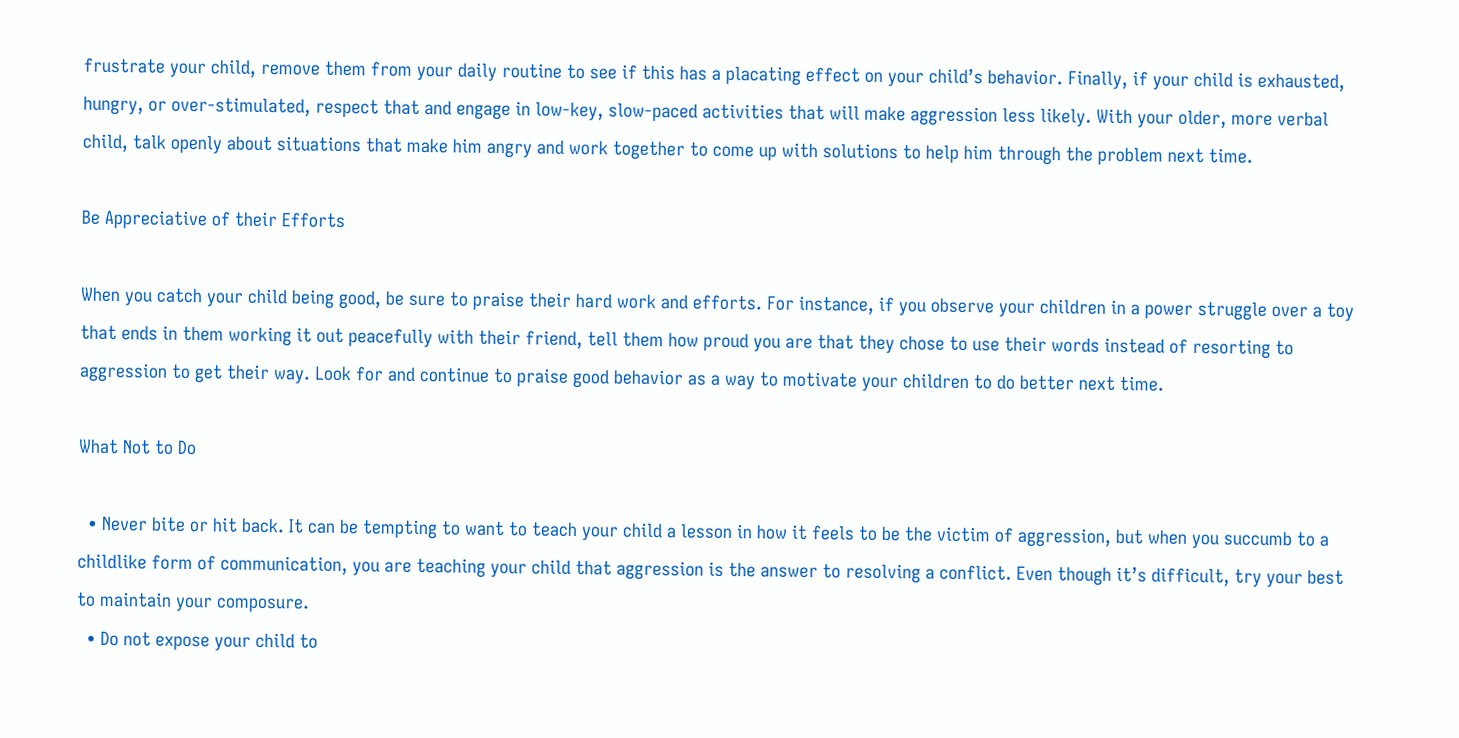frustrate your child, remove them from your daily routine to see if this has a placating effect on your child’s behavior. Finally, if your child is exhausted, hungry, or over-stimulated, respect that and engage in low-key, slow-paced activities that will make aggression less likely. With your older, more verbal child, talk openly about situations that make him angry and work together to come up with solutions to help him through the problem next time.

Be Appreciative of their Efforts

When you catch your child being good, be sure to praise their hard work and efforts. For instance, if you observe your children in a power struggle over a toy that ends in them working it out peacefully with their friend, tell them how proud you are that they chose to use their words instead of resorting to aggression to get their way. Look for and continue to praise good behavior as a way to motivate your children to do better next time.

What Not to Do

  • Never bite or hit back. It can be tempting to want to teach your child a lesson in how it feels to be the victim of aggression, but when you succumb to a childlike form of communication, you are teaching your child that aggression is the answer to resolving a conflict. Even though it’s difficult, try your best to maintain your composure.
  • Do not expose your child to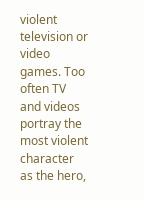violent television or video games. Too often TV and videos portray the most violent character as the hero,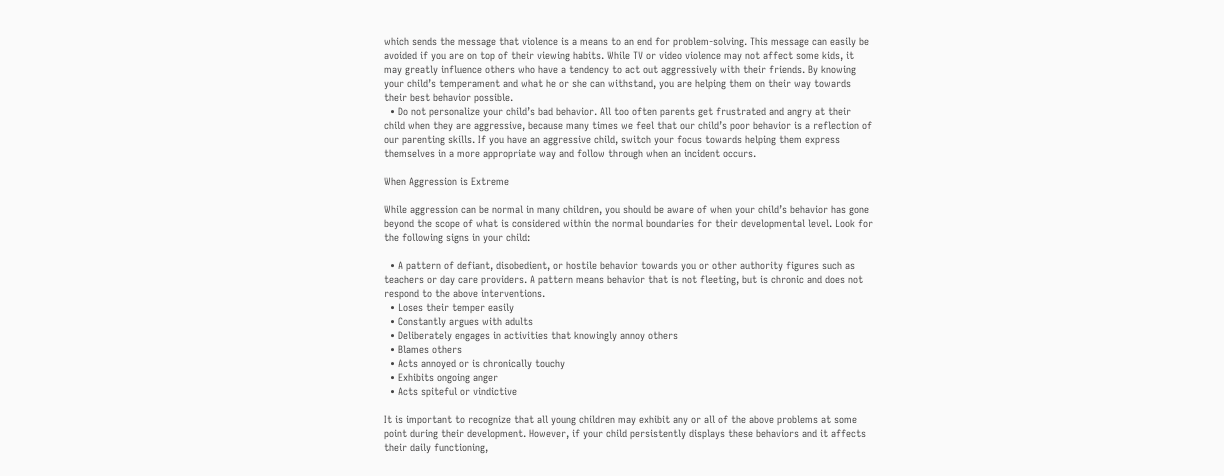which sends the message that violence is a means to an end for problem-solving. This message can easily be avoided if you are on top of their viewing habits. While TV or video violence may not affect some kids, it may greatly influence others who have a tendency to act out aggressively with their friends. By knowing your child’s temperament and what he or she can withstand, you are helping them on their way towards their best behavior possible.
  • Do not personalize your child’s bad behavior. All too often parents get frustrated and angry at their child when they are aggressive, because many times we feel that our child’s poor behavior is a reflection of our parenting skills. If you have an aggressive child, switch your focus towards helping them express themselves in a more appropriate way and follow through when an incident occurs.

When Aggression is Extreme

While aggression can be normal in many children, you should be aware of when your child’s behavior has gone beyond the scope of what is considered within the normal boundaries for their developmental level. Look for the following signs in your child:

  • A pattern of defiant, disobedient, or hostile behavior towards you or other authority figures such as teachers or day care providers. A pattern means behavior that is not fleeting, but is chronic and does not respond to the above interventions.
  • Loses their temper easily
  • Constantly argues with adults
  • Deliberately engages in activities that knowingly annoy others
  • Blames others
  • Acts annoyed or is chronically touchy
  • Exhibits ongoing anger
  • Acts spiteful or vindictive

It is important to recognize that all young children may exhibit any or all of the above problems at some point during their development. However, if your child persistently displays these behaviors and it affects their daily functioning,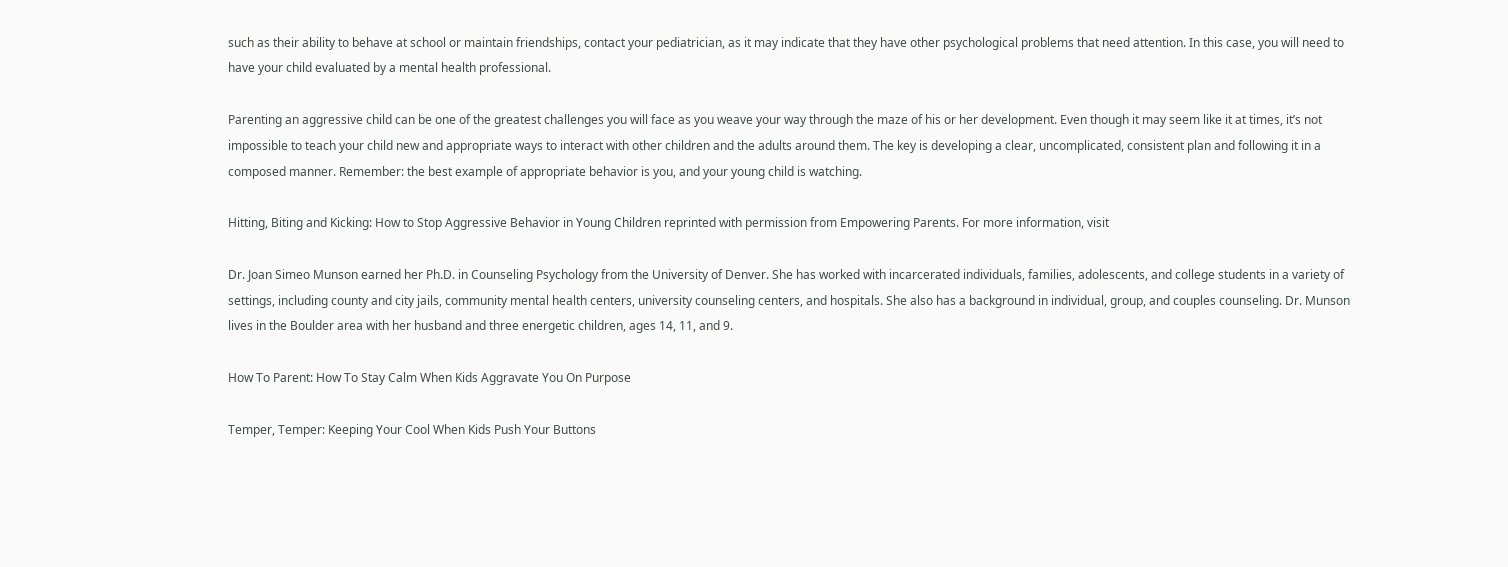such as their ability to behave at school or maintain friendships, contact your pediatrician, as it may indicate that they have other psychological problems that need attention. In this case, you will need to have your child evaluated by a mental health professional.

Parenting an aggressive child can be one of the greatest challenges you will face as you weave your way through the maze of his or her development. Even though it may seem like it at times, it’s not impossible to teach your child new and appropriate ways to interact with other children and the adults around them. The key is developing a clear, uncomplicated, consistent plan and following it in a composed manner. Remember: the best example of appropriate behavior is you, and your young child is watching.

Hitting, Biting and Kicking: How to Stop Aggressive Behavior in Young Children reprinted with permission from Empowering Parents. For more information, visit

Dr. Joan Simeo Munson earned her Ph.D. in Counseling Psychology from the University of Denver. She has worked with incarcerated individuals, families, adolescents, and college students in a variety of settings, including county and city jails, community mental health centers, university counseling centers, and hospitals. She also has a background in individual, group, and couples counseling. Dr. Munson lives in the Boulder area with her husband and three energetic children, ages 14, 11, and 9.

How To Parent: How To Stay Calm When Kids Aggravate You On Purpose

Temper, Temper: Keeping Your Cool When Kids Push Your Buttons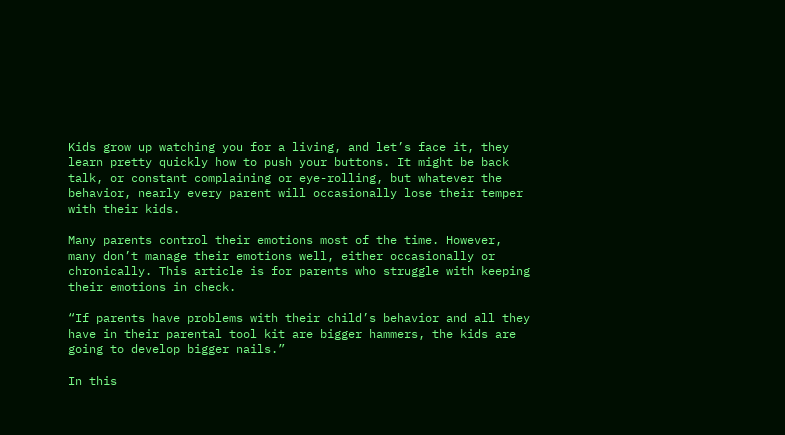Kids grow up watching you for a living, and let’s face it, they learn pretty quickly how to push your buttons. It might be back talk, or constant complaining or eye-rolling, but whatever the behavior, nearly every parent will occasionally lose their temper with their kids.

Many parents control their emotions most of the time. However, many don’t manage their emotions well, either occasionally or chronically. This article is for parents who struggle with keeping their emotions in check.

“If parents have problems with their child’s behavior and all they have in their parental tool kit are bigger hammers, the kids are going to develop bigger nails.”

In this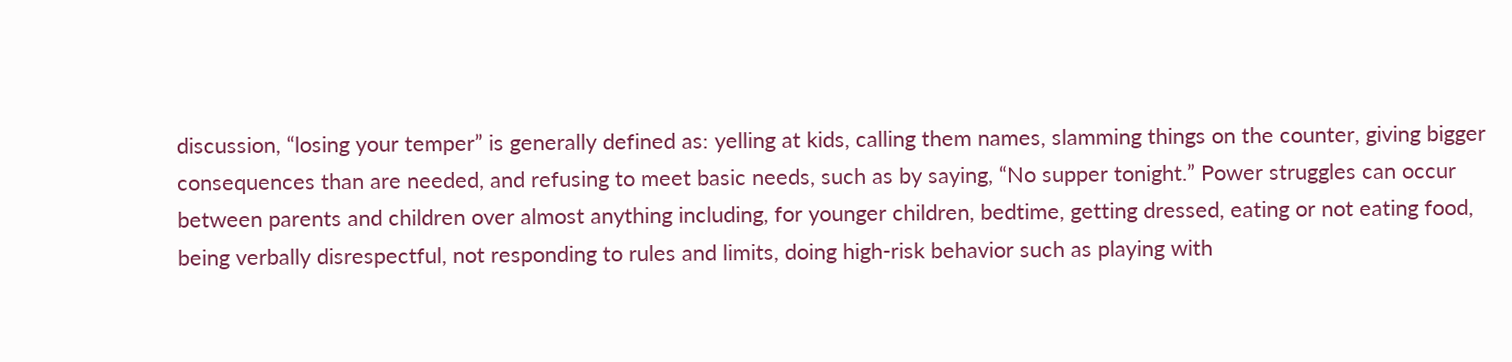discussion, “losing your temper” is generally defined as: yelling at kids, calling them names, slamming things on the counter, giving bigger consequences than are needed, and refusing to meet basic needs, such as by saying, “No supper tonight.” Power struggles can occur between parents and children over almost anything including, for younger children, bedtime, getting dressed, eating or not eating food, being verbally disrespectful, not responding to rules and limits, doing high-risk behavior such as playing with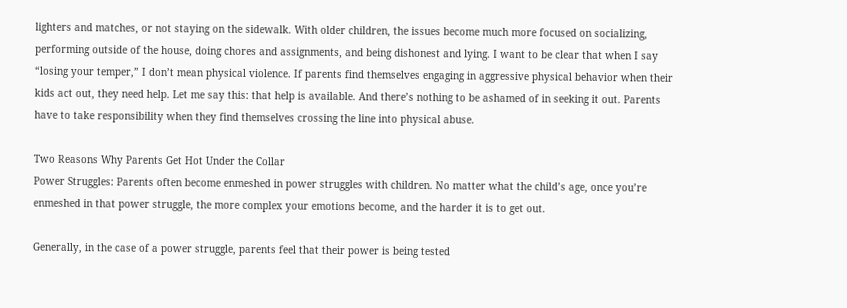lighters and matches, or not staying on the sidewalk. With older children, the issues become much more focused on socializing, performing outside of the house, doing chores and assignments, and being dishonest and lying. I want to be clear that when I say “losing your temper,” I don’t mean physical violence. If parents find themselves engaging in aggressive physical behavior when their kids act out, they need help. Let me say this: that help is available. And there’s nothing to be ashamed of in seeking it out. Parents have to take responsibility when they find themselves crossing the line into physical abuse.

Two Reasons Why Parents Get Hot Under the Collar
Power Struggles: Parents often become enmeshed in power struggles with children. No matter what the child’s age, once you’re enmeshed in that power struggle, the more complex your emotions become, and the harder it is to get out.

Generally, in the case of a power struggle, parents feel that their power is being tested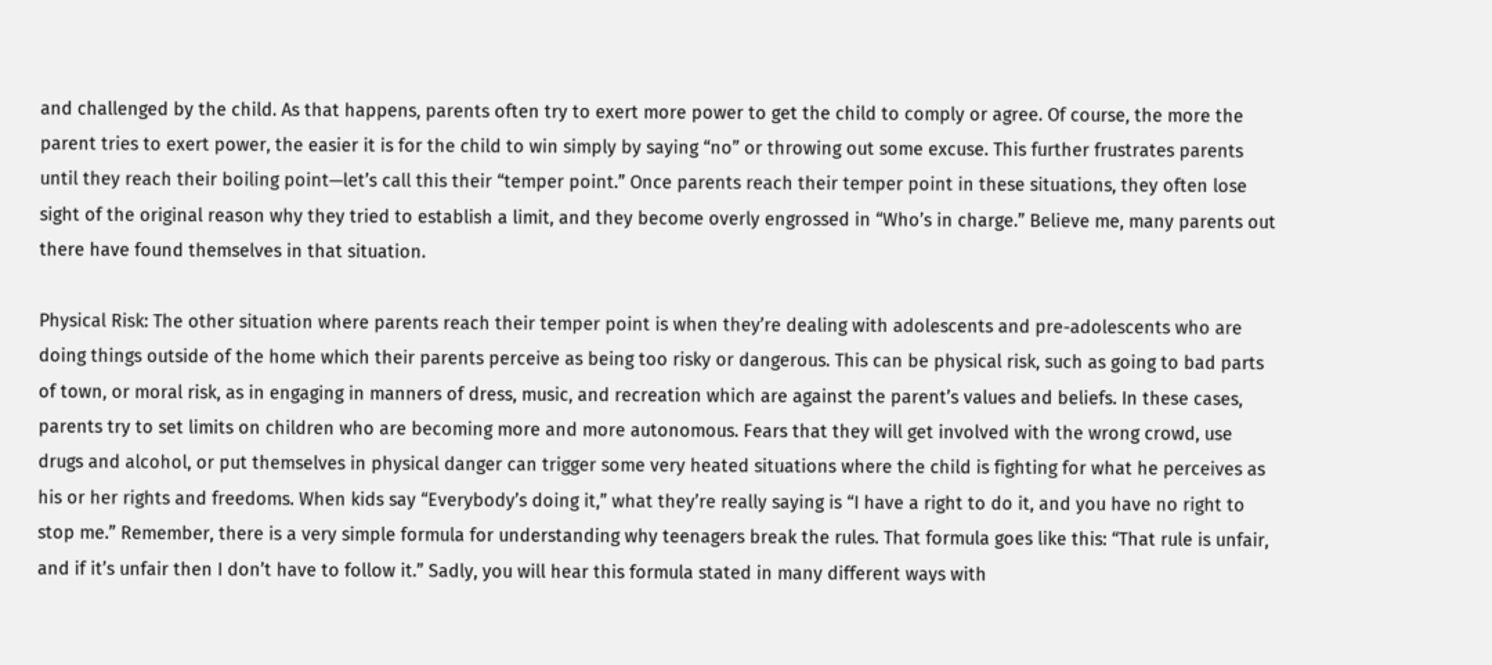and challenged by the child. As that happens, parents often try to exert more power to get the child to comply or agree. Of course, the more the parent tries to exert power, the easier it is for the child to win simply by saying “no” or throwing out some excuse. This further frustrates parents until they reach their boiling point—let’s call this their “temper point.” Once parents reach their temper point in these situations, they often lose sight of the original reason why they tried to establish a limit, and they become overly engrossed in “Who’s in charge.” Believe me, many parents out there have found themselves in that situation.

Physical Risk: The other situation where parents reach their temper point is when they’re dealing with adolescents and pre-adolescents who are doing things outside of the home which their parents perceive as being too risky or dangerous. This can be physical risk, such as going to bad parts of town, or moral risk, as in engaging in manners of dress, music, and recreation which are against the parent’s values and beliefs. In these cases, parents try to set limits on children who are becoming more and more autonomous. Fears that they will get involved with the wrong crowd, use drugs and alcohol, or put themselves in physical danger can trigger some very heated situations where the child is fighting for what he perceives as his or her rights and freedoms. When kids say “Everybody’s doing it,” what they’re really saying is “I have a right to do it, and you have no right to stop me.” Remember, there is a very simple formula for understanding why teenagers break the rules. That formula goes like this: “That rule is unfair, and if it’s unfair then I don’t have to follow it.” Sadly, you will hear this formula stated in many different ways with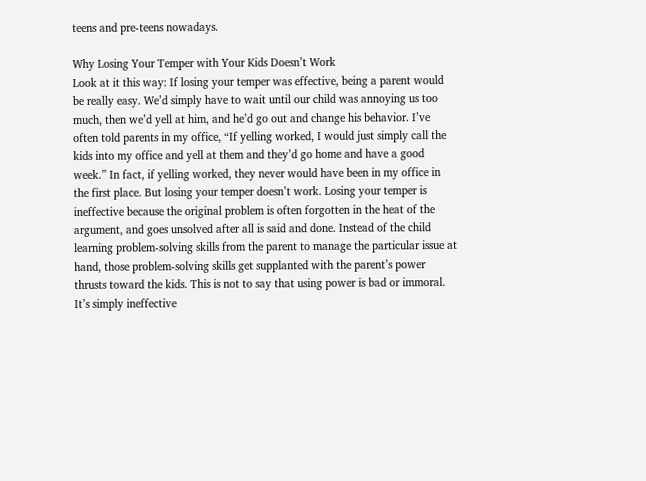teens and pre-teens nowadays.

Why Losing Your Temper with Your Kids Doesn’t Work
Look at it this way: If losing your temper was effective, being a parent would be really easy. We’d simply have to wait until our child was annoying us too much, then we’d yell at him, and he’d go out and change his behavior. I’ve often told parents in my office, “If yelling worked, I would just simply call the kids into my office and yell at them and they’d go home and have a good week.” In fact, if yelling worked, they never would have been in my office in the first place. But losing your temper doesn’t work. Losing your temper is ineffective because the original problem is often forgotten in the heat of the argument, and goes unsolved after all is said and done. Instead of the child learning problem-solving skills from the parent to manage the particular issue at hand, those problem-solving skills get supplanted with the parent’s power thrusts toward the kids. This is not to say that using power is bad or immoral. It’s simply ineffective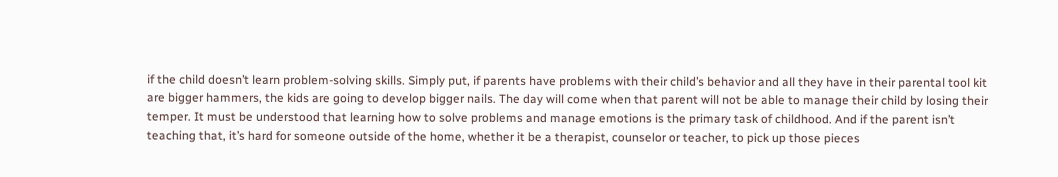if the child doesn’t learn problem-solving skills. Simply put, if parents have problems with their child’s behavior and all they have in their parental tool kit are bigger hammers, the kids are going to develop bigger nails. The day will come when that parent will not be able to manage their child by losing their temper. It must be understood that learning how to solve problems and manage emotions is the primary task of childhood. And if the parent isn’t teaching that, it’s hard for someone outside of the home, whether it be a therapist, counselor or teacher, to pick up those pieces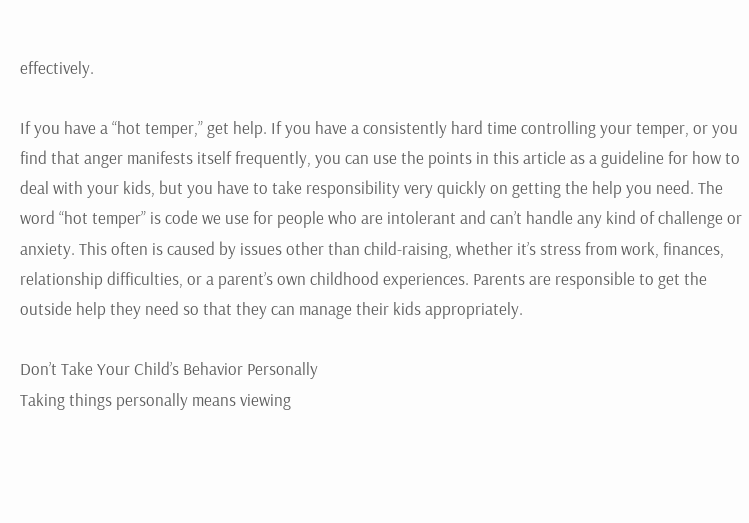effectively.

If you have a “hot temper,” get help. If you have a consistently hard time controlling your temper, or you find that anger manifests itself frequently, you can use the points in this article as a guideline for how to deal with your kids, but you have to take responsibility very quickly on getting the help you need. The word “hot temper” is code we use for people who are intolerant and can’t handle any kind of challenge or anxiety. This often is caused by issues other than child-raising, whether it’s stress from work, finances, relationship difficulties, or a parent’s own childhood experiences. Parents are responsible to get the outside help they need so that they can manage their kids appropriately.

Don’t Take Your Child’s Behavior Personally
Taking things personally means viewing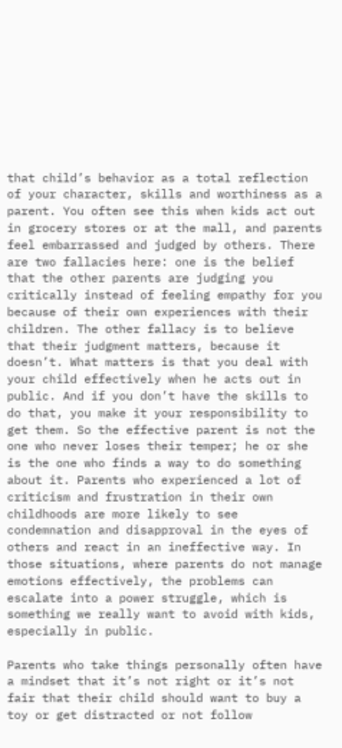that child’s behavior as a total reflection of your character, skills and worthiness as a parent. You often see this when kids act out in grocery stores or at the mall, and parents feel embarrassed and judged by others. There are two fallacies here: one is the belief that the other parents are judging you critically instead of feeling empathy for you because of their own experiences with their children. The other fallacy is to believe that their judgment matters, because it doesn’t. What matters is that you deal with your child effectively when he acts out in public. And if you don’t have the skills to do that, you make it your responsibility to get them. So the effective parent is not the one who never loses their temper; he or she is the one who finds a way to do something about it. Parents who experienced a lot of criticism and frustration in their own childhoods are more likely to see condemnation and disapproval in the eyes of others and react in an ineffective way. In those situations, where parents do not manage emotions effectively, the problems can escalate into a power struggle, which is something we really want to avoid with kids, especially in public.

Parents who take things personally often have a mindset that it’s not right or it’s not fair that their child should want to buy a toy or get distracted or not follow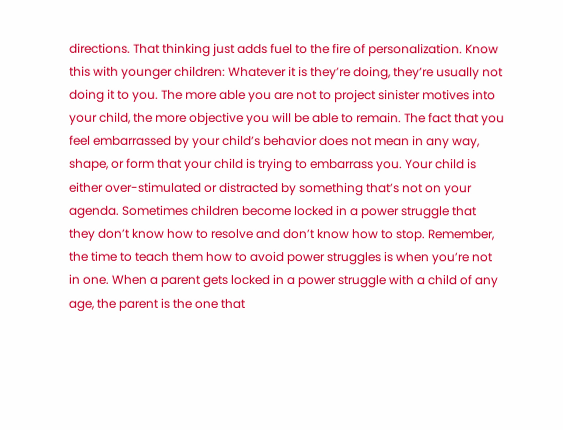directions. That thinking just adds fuel to the fire of personalization. Know this with younger children: Whatever it is they’re doing, they’re usually not doing it to you. The more able you are not to project sinister motives into your child, the more objective you will be able to remain. The fact that you feel embarrassed by your child’s behavior does not mean in any way, shape, or form that your child is trying to embarrass you. Your child is either over-stimulated or distracted by something that’s not on your agenda. Sometimes children become locked in a power struggle that they don’t know how to resolve and don’t know how to stop. Remember, the time to teach them how to avoid power struggles is when you’re not in one. When a parent gets locked in a power struggle with a child of any age, the parent is the one that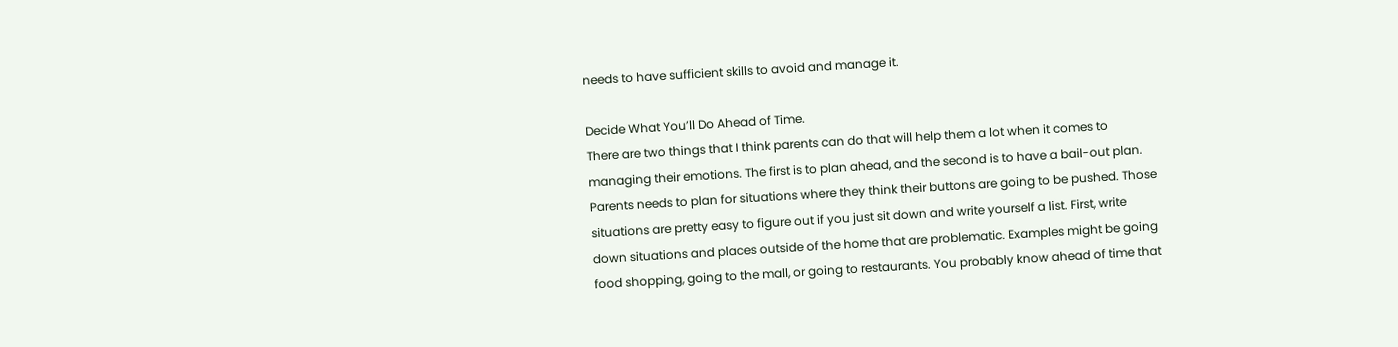needs to have sufficient skills to avoid and manage it.

Decide What You’ll Do Ahead of Time.
There are two things that I think parents can do that will help them a lot when it comes to managing their emotions. The first is to plan ahead, and the second is to have a bail-out plan. Parents needs to plan for situations where they think their buttons are going to be pushed. Those situations are pretty easy to figure out if you just sit down and write yourself a list. First, write down situations and places outside of the home that are problematic. Examples might be going food shopping, going to the mall, or going to restaurants. You probably know ahead of time that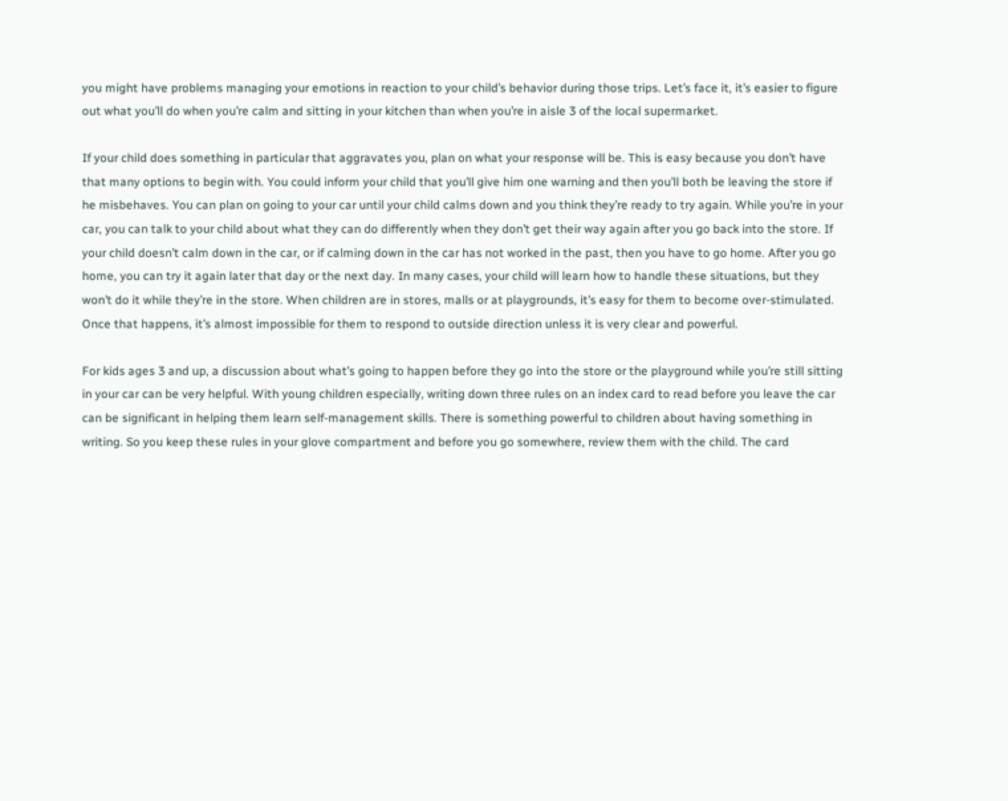you might have problems managing your emotions in reaction to your child’s behavior during those trips. Let’s face it, it’s easier to figure out what you’ll do when you’re calm and sitting in your kitchen than when you’re in aisle 3 of the local supermarket.

If your child does something in particular that aggravates you, plan on what your response will be. This is easy because you don’t have that many options to begin with. You could inform your child that you’ll give him one warning and then you’ll both be leaving the store if he misbehaves. You can plan on going to your car until your child calms down and you think they’re ready to try again. While you’re in your car, you can talk to your child about what they can do differently when they don’t get their way again after you go back into the store. If your child doesn’t calm down in the car, or if calming down in the car has not worked in the past, then you have to go home. After you go home, you can try it again later that day or the next day. In many cases, your child will learn how to handle these situations, but they won’t do it while they’re in the store. When children are in stores, malls or at playgrounds, it’s easy for them to become over-stimulated. Once that happens, it’s almost impossible for them to respond to outside direction unless it is very clear and powerful.

For kids ages 3 and up, a discussion about what’s going to happen before they go into the store or the playground while you’re still sitting in your car can be very helpful. With young children especially, writing down three rules on an index card to read before you leave the car can be significant in helping them learn self-management skills. There is something powerful to children about having something in writing. So you keep these rules in your glove compartment and before you go somewhere, review them with the child. The card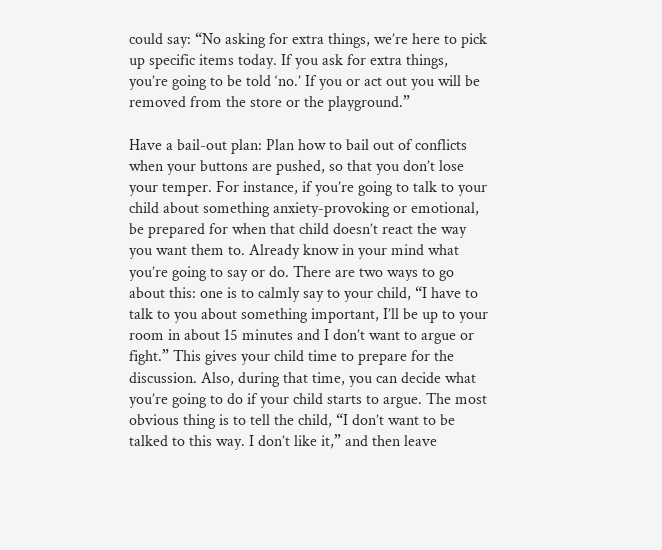could say: “No asking for extra things, we’re here to pick up specific items today. If you ask for extra things, you’re going to be told ‘no.’ If you or act out you will be removed from the store or the playground.”

Have a bail-out plan: Plan how to bail out of conflicts when your buttons are pushed, so that you don’t lose your temper. For instance, if you’re going to talk to your child about something anxiety-provoking or emotional, be prepared for when that child doesn’t react the way you want them to. Already know in your mind what you’re going to say or do. There are two ways to go about this: one is to calmly say to your child, “I have to talk to you about something important, I’ll be up to your room in about 15 minutes and I don’t want to argue or fight.” This gives your child time to prepare for the discussion. Also, during that time, you can decide what you’re going to do if your child starts to argue. The most obvious thing is to tell the child, “I don’t want to be talked to this way. I don’t like it,” and then leave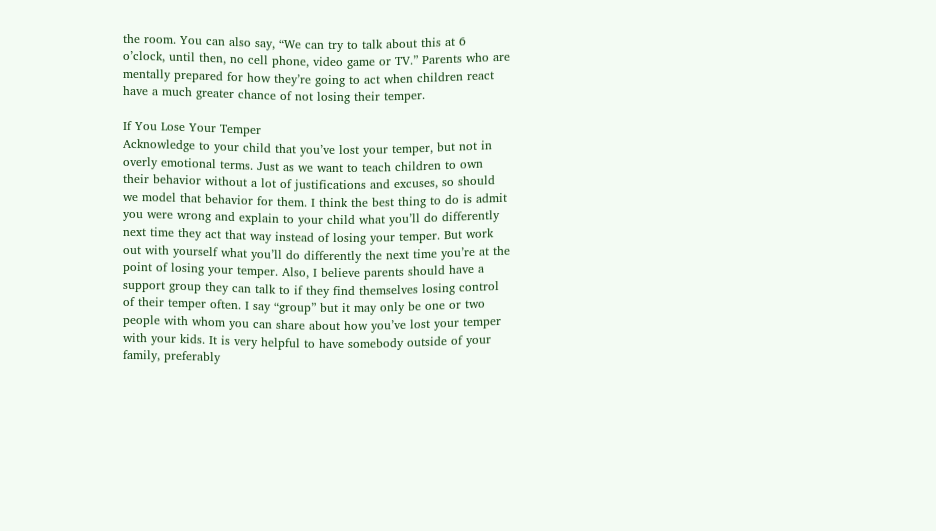the room. You can also say, “We can try to talk about this at 6 o’clock, until then, no cell phone, video game or TV.” Parents who are mentally prepared for how they’re going to act when children react have a much greater chance of not losing their temper.

If You Lose Your Temper
Acknowledge to your child that you’ve lost your temper, but not in overly emotional terms. Just as we want to teach children to own their behavior without a lot of justifications and excuses, so should we model that behavior for them. I think the best thing to do is admit you were wrong and explain to your child what you’ll do differently next time they act that way instead of losing your temper. But work out with yourself what you’ll do differently the next time you’re at the point of losing your temper. Also, I believe parents should have a support group they can talk to if they find themselves losing control of their temper often. I say “group” but it may only be one or two people with whom you can share about how you’ve lost your temper with your kids. It is very helpful to have somebody outside of your family, preferably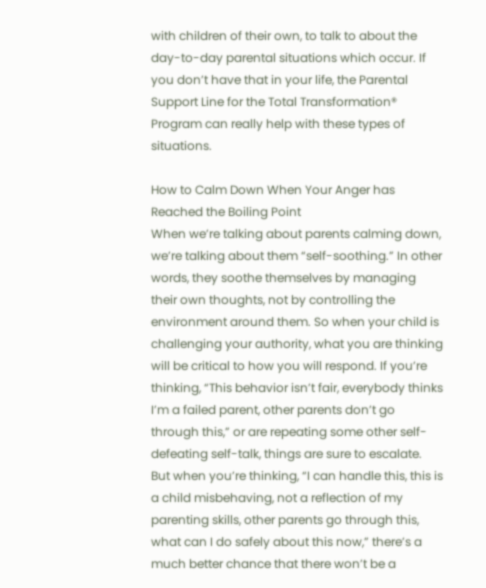with children of their own, to talk to about the day-to-day parental situations which occur. If you don’t have that in your life, the Parental Support Line for the Total Transformation® Program can really help with these types of situations.

How to Calm Down When Your Anger has Reached the Boiling Point
When we’re talking about parents calming down, we’re talking about them “self-soothing.” In other words, they soothe themselves by managing their own thoughts, not by controlling the environment around them. So when your child is challenging your authority, what you are thinking will be critical to how you will respond. If you’re thinking, “This behavior isn’t fair, everybody thinks I’m a failed parent, other parents don’t go through this,” or are repeating some other self-defeating self-talk, things are sure to escalate. But when you’re thinking, “I can handle this, this is a child misbehaving, not a reflection of my parenting skills, other parents go through this, what can I do safely about this now,” there’s a much better chance that there won’t be a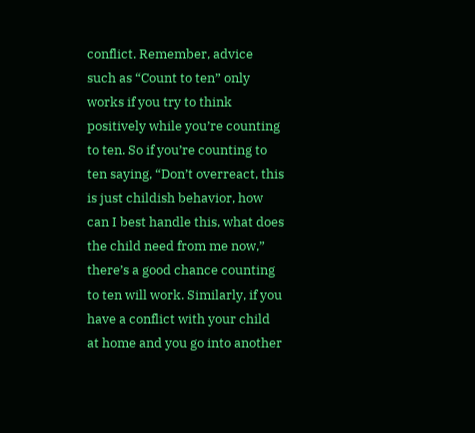conflict. Remember, advice such as “Count to ten” only works if you try to think positively while you’re counting to ten. So if you’re counting to ten saying, “Don’t overreact, this is just childish behavior, how can I best handle this, what does the child need from me now,” there’s a good chance counting to ten will work. Similarly, if you have a conflict with your child at home and you go into another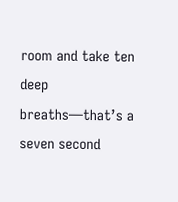room and take ten deep breaths—that’s a seven second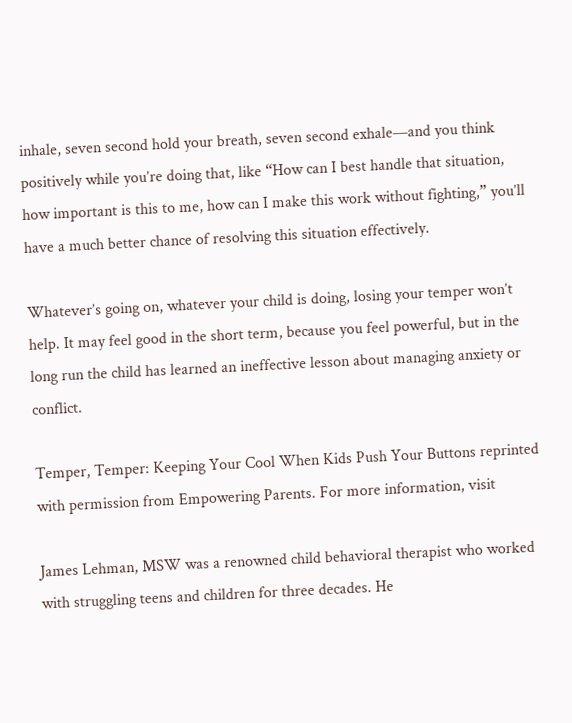inhale, seven second hold your breath, seven second exhale—and you think positively while you’re doing that, like “How can I best handle that situation, how important is this to me, how can I make this work without fighting,” you’ll have a much better chance of resolving this situation effectively.

Whatever’s going on, whatever your child is doing, losing your temper won’t help. It may feel good in the short term, because you feel powerful, but in the long run the child has learned an ineffective lesson about managing anxiety or conflict.

Temper, Temper: Keeping Your Cool When Kids Push Your Buttons reprinted with permission from Empowering Parents. For more information, visit

James Lehman, MSW was a renowned child behavioral therapist who worked with struggling teens and children for three decades. He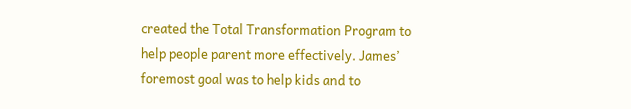created the Total Transformation Program to help people parent more effectively. James’ foremost goal was to help kids and to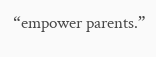“empower parents.”